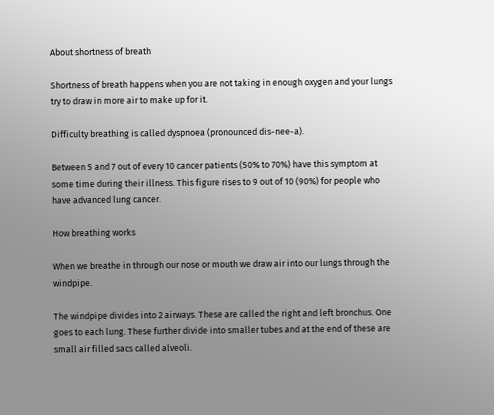About shortness of breath

Shortness of breath happens when you are not taking in enough oxygen and your lungs try to draw in more air to make up for it.

Difficulty breathing is called dyspnoea (pronounced dis-nee-a).

Between 5 and 7 out of every 10 cancer patients (50% to 70%) have this symptom at some time during their illness. This figure rises to 9 out of 10 (90%) for people who have advanced lung cancer.

How breathing works

When we breathe in through our nose or mouth we draw air into our lungs through the windpipe.

The windpipe divides into 2 airways. These are called the right and left bronchus. One goes to each lung. These further divide into smaller tubes and at the end of these are small air filled sacs called alveoli.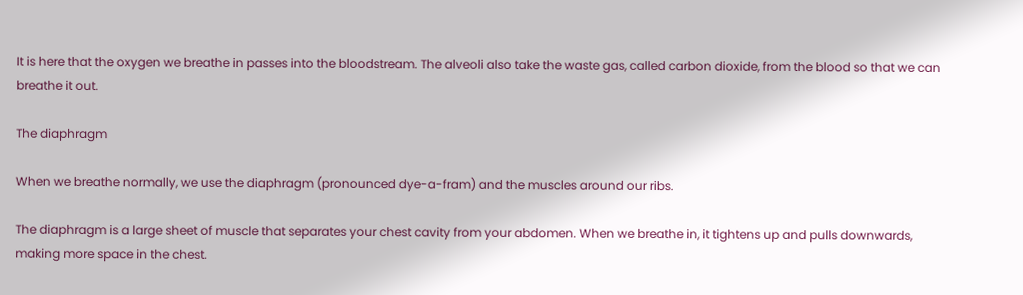It is here that the oxygen we breathe in passes into the bloodstream. The alveoli also take the waste gas, called carbon dioxide, from the blood so that we can breathe it out.

The diaphragm

When we breathe normally, we use the diaphragm (pronounced dye-a-fram) and the muscles around our ribs.

The diaphragm is a large sheet of muscle that separates your chest cavity from your abdomen. When we breathe in, it tightens up and pulls downwards, making more space in the chest.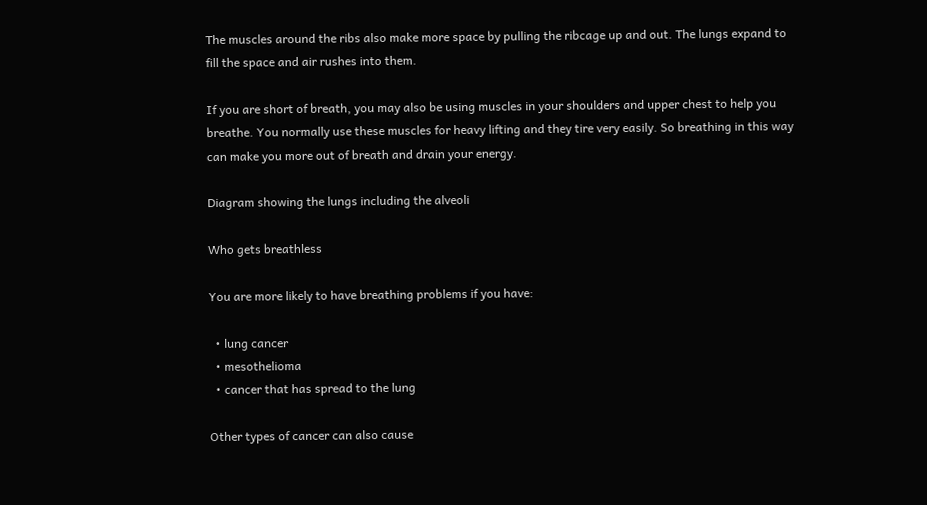The muscles around the ribs also make more space by pulling the ribcage up and out. The lungs expand to fill the space and air rushes into them.

If you are short of breath, you may also be using muscles in your shoulders and upper chest to help you breathe. You normally use these muscles for heavy lifting and they tire very easily. So breathing in this way can make you more out of breath and drain your energy.

Diagram showing the lungs including the alveoli

Who gets breathless

You are more likely to have breathing problems if you have:

  • lung cancer
  • mesothelioma
  • cancer that has spread to the lung

Other types of cancer can also cause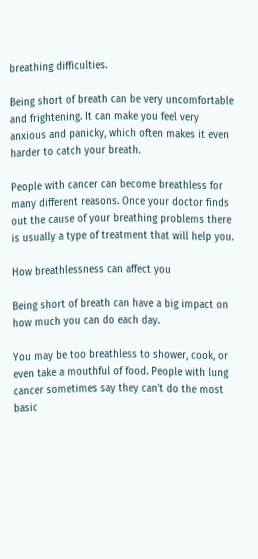breathing difficulties.

Being short of breath can be very uncomfortable and frightening. It can make you feel very anxious and panicky, which often makes it even harder to catch your breath.

People with cancer can become breathless for many different reasons. Once your doctor finds out the cause of your breathing problems there is usually a type of treatment that will help you.

How breathlessness can affect you

Being short of breath can have a big impact on how much you can do each day.

You may be too breathless to shower, cook, or even take a mouthful of food. People with lung cancer sometimes say they can't do the most basic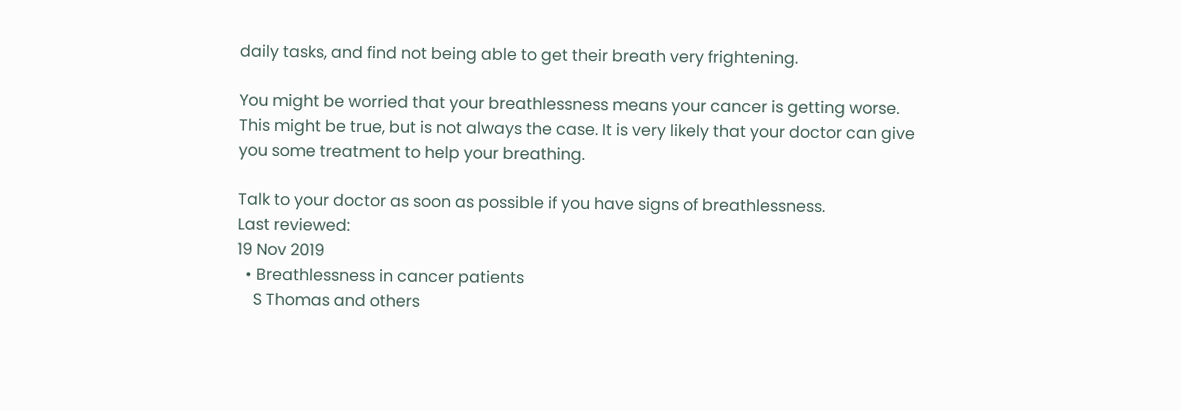daily tasks, and find not being able to get their breath very frightening.

You might be worried that your breathlessness means your cancer is getting worse. This might be true, but is not always the case. It is very likely that your doctor can give you some treatment to help your breathing.

Talk to your doctor as soon as possible if you have signs of breathlessness.
Last reviewed:
19 Nov 2019
  • Breathlessness in cancer patients
    S Thomas and others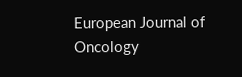European Journal of Oncology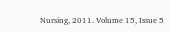Nursing, 2011. Volume 15, Issue 5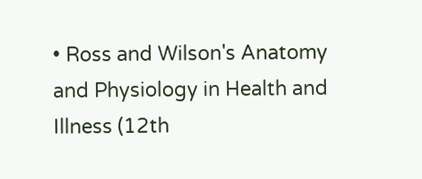• Ross and Wilson's Anatomy and Physiology in Health and Illness (12th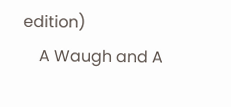edition)
    A Waugh and A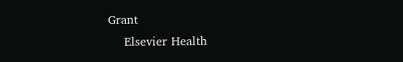Grant
    Elsevier Health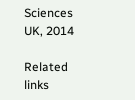Sciences UK, 2014

Related links